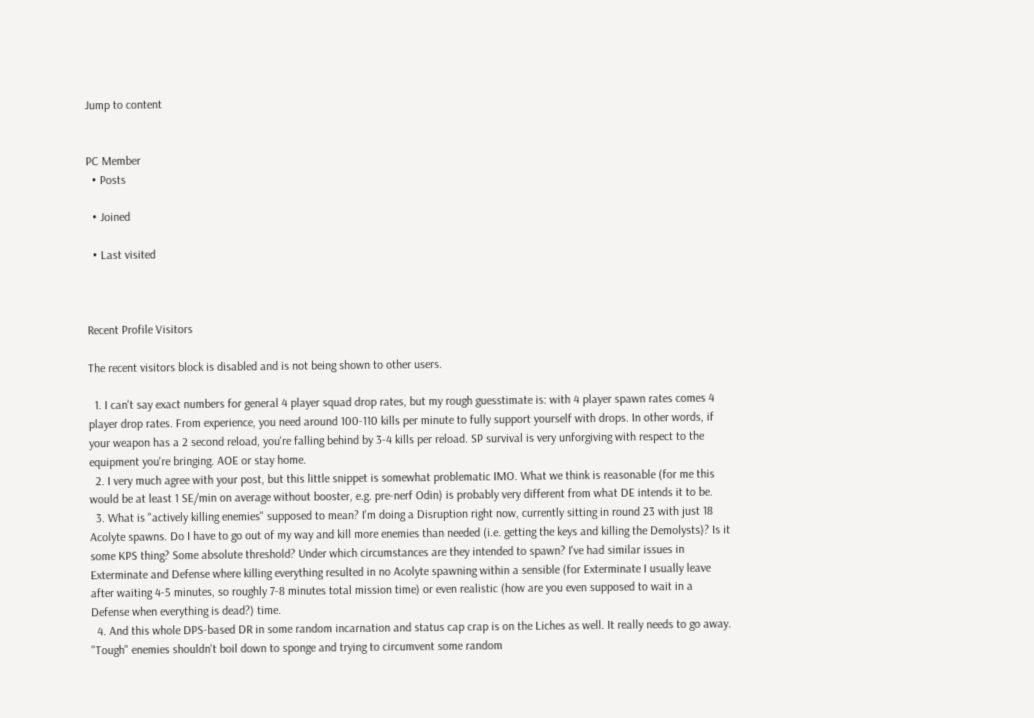Jump to content


PC Member
  • Posts

  • Joined

  • Last visited



Recent Profile Visitors

The recent visitors block is disabled and is not being shown to other users.

  1. I can't say exact numbers for general 4 player squad drop rates, but my rough guesstimate is: with 4 player spawn rates comes 4 player drop rates. From experience, you need around 100-110 kills per minute to fully support yourself with drops. In other words, if your weapon has a 2 second reload, you're falling behind by 3-4 kills per reload. SP survival is very unforgiving with respect to the equipment you're bringing. AOE or stay home.
  2. I very much agree with your post, but this little snippet is somewhat problematic IMO. What we think is reasonable (for me this would be at least 1 SE/min on average without booster, e.g. pre-nerf Odin) is probably very different from what DE intends it to be.
  3. What is "actively killing enemies" supposed to mean? I'm doing a Disruption right now, currently sitting in round 23 with just 18 Acolyte spawns. Do I have to go out of my way and kill more enemies than needed (i.e. getting the keys and killing the Demolysts)? Is it some KPS thing? Some absolute threshold? Under which circumstances are they intended to spawn? I've had similar issues in Exterminate and Defense where killing everything resulted in no Acolyte spawning within a sensible (for Exterminate I usually leave after waiting 4-5 minutes, so roughly 7-8 minutes total mission time) or even realistic (how are you even supposed to wait in a Defense when everything is dead?) time.
  4. And this whole DPS-based DR in some random incarnation and status cap crap is on the Liches as well. It really needs to go away. "Tough" enemies shouldn't boil down to sponge and trying to circumvent some random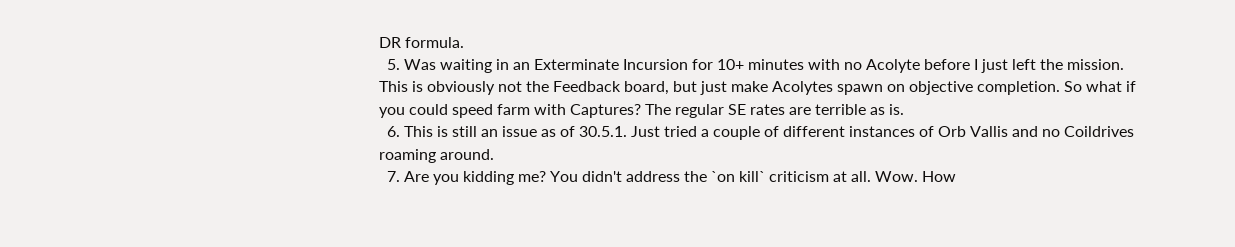DR formula.
  5. Was waiting in an Exterminate Incursion for 10+ minutes with no Acolyte before I just left the mission. This is obviously not the Feedback board, but just make Acolytes spawn on objective completion. So what if you could speed farm with Captures? The regular SE rates are terrible as is.
  6. This is still an issue as of 30.5.1. Just tried a couple of different instances of Orb Vallis and no Coildrives roaming around.
  7. Are you kidding me? You didn't address the `on kill` criticism at all. Wow. How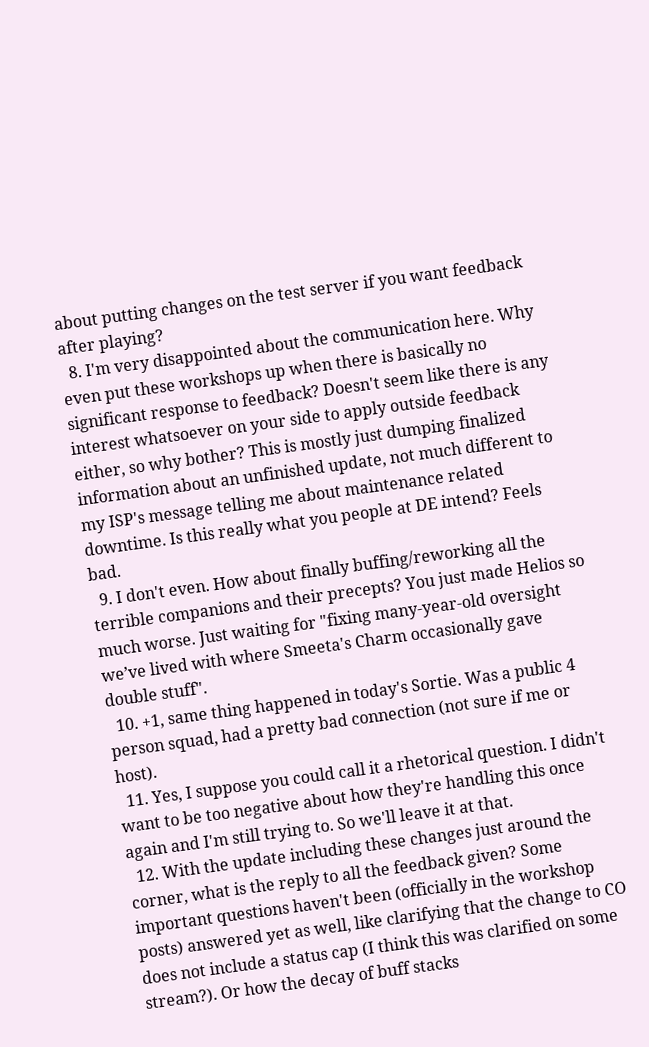about putting changes on the test server if you want feedback after playing?
  8. I'm very disappointed about the communication here. Why even put these workshops up when there is basically no significant response to feedback? Doesn't seem like there is any interest whatsoever on your side to apply outside feedback either, so why bother? This is mostly just dumping finalized information about an unfinished update, not much different to my ISP's message telling me about maintenance related downtime. Is this really what you people at DE intend? Feels bad.
  9. I don't even. How about finally buffing/reworking all the terrible companions and their precepts? You just made Helios so much worse. Just waiting for "fixing many-year-old oversight we’ve lived with where Smeeta's Charm occasionally gave double stuff".
  10. +1, same thing happened in today's Sortie. Was a public 4 person squad, had a pretty bad connection (not sure if me or host).
  11. Yes, I suppose you could call it a rhetorical question. I didn't want to be too negative about how they're handling this once again and I'm still trying to. So we'll leave it at that.
  12. With the update including these changes just around the corner, what is the reply to all the feedback given? Some important questions haven't been (officially in the workshop posts) answered yet as well, like clarifying that the change to CO does not include a status cap (I think this was clarified on some stream?). Or how the decay of buff stacks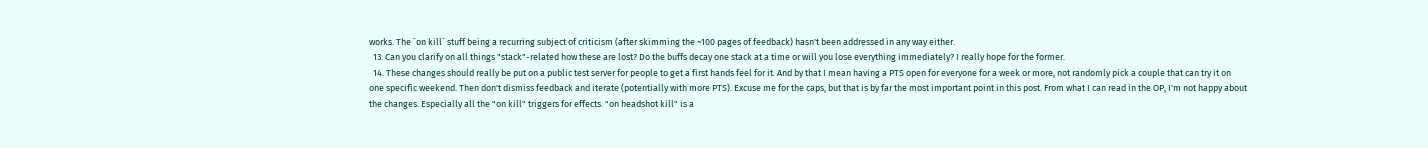works. The `on kill` stuff being a recurring subject of criticism (after skimming the ~100 pages of feedback) hasn't been addressed in any way either.
  13. Can you clarify on all things "stack"-related how these are lost? Do the buffs decay one stack at a time or will you lose everything immediately? I really hope for the former.
  14. These changes should really be put on a public test server for people to get a first hands feel for it. And by that I mean having a PTS open for everyone for a week or more, not randomly pick a couple that can try it on one specific weekend. Then don't dismiss feedback and iterate (potentially with more PTS). Excuse me for the caps, but that is by far the most important point in this post. From what I can read in the OP, I'm not happy about the changes. Especially all the "on kill" triggers for effects. "on headshot kill" is a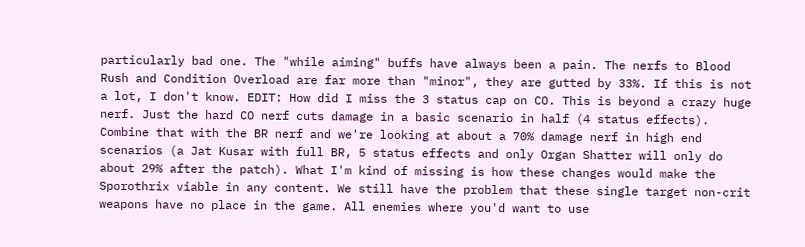particularly bad one. The "while aiming" buffs have always been a pain. The nerfs to Blood Rush and Condition Overload are far more than "minor", they are gutted by 33%. If this is not a lot, I don't know. EDIT: How did I miss the 3 status cap on CO. This is beyond a crazy huge nerf. Just the hard CO nerf cuts damage in a basic scenario in half (4 status effects). Combine that with the BR nerf and we're looking at about a 70% damage nerf in high end scenarios (a Jat Kusar with full BR, 5 status effects and only Organ Shatter will only do about 29% after the patch). What I'm kind of missing is how these changes would make the Sporothrix viable in any content. We still have the problem that these single target non-crit weapons have no place in the game. All enemies where you'd want to use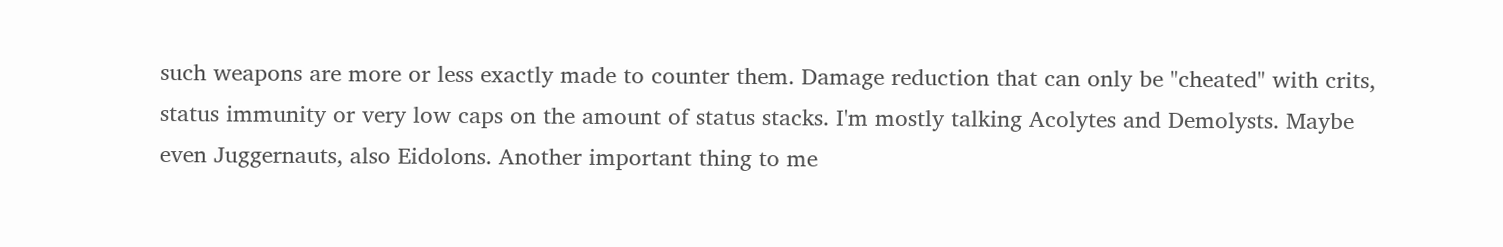such weapons are more or less exactly made to counter them. Damage reduction that can only be "cheated" with crits, status immunity or very low caps on the amount of status stacks. I'm mostly talking Acolytes and Demolysts. Maybe even Juggernauts, also Eidolons. Another important thing to me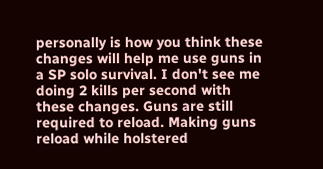personally is how you think these changes will help me use guns in a SP solo survival. I don't see me doing 2 kills per second with these changes. Guns are still required to reload. Making guns reload while holstered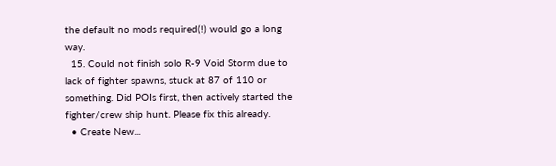the default no mods required(!) would go a long way.
  15. Could not finish solo R-9 Void Storm due to lack of fighter spawns, stuck at 87 of 110 or something. Did POIs first, then actively started the fighter/crew ship hunt. Please fix this already.
  • Create New...